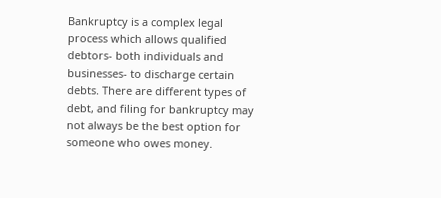Bankruptcy is a complex legal process which allows qualified debtors- both individuals and businesses- to discharge certain debts. There are different types of debt, and filing for bankruptcy may not always be the best option for someone who owes money.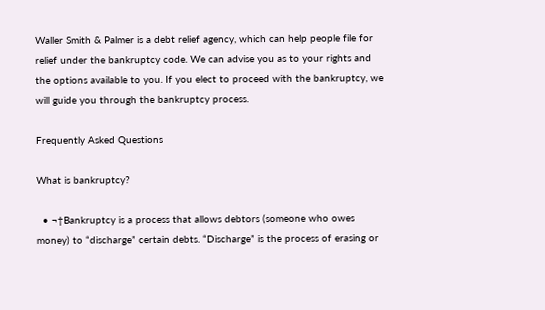Waller Smith & Palmer is a debt relief agency, which can help people file for relief under the bankruptcy code. We can advise you as to your rights and the options available to you. If you elect to proceed with the bankruptcy, we will guide you through the bankruptcy process.

Frequently Asked Questions

What is bankruptcy?

  • ¬†Bankruptcy is a process that allows debtors (someone who owes money) to “discharge” certain debts. “Discharge” is the process of erasing or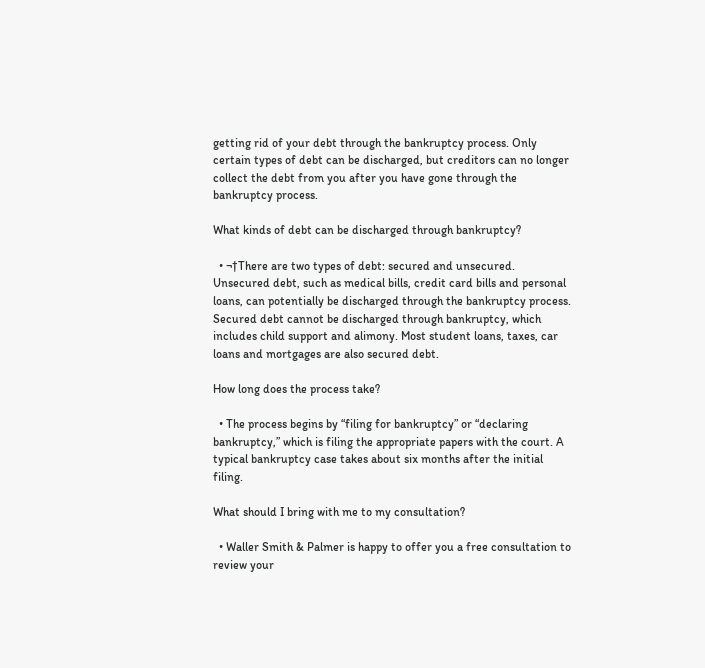getting rid of your debt through the bankruptcy process. Only certain types of debt can be discharged, but creditors can no longer collect the debt from you after you have gone through the bankruptcy process.

What kinds of debt can be discharged through bankruptcy?

  • ¬†There are two types of debt: secured and unsecured. Unsecured debt, such as medical bills, credit card bills and personal loans, can potentially be discharged through the bankruptcy process. Secured debt cannot be discharged through bankruptcy, which includes child support and alimony. Most student loans, taxes, car loans and mortgages are also secured debt.

How long does the process take?

  • The process begins by “filing for bankruptcy” or “declaring bankruptcy,” which is filing the appropriate papers with the court. A typical bankruptcy case takes about six months after the initial filing.

What should I bring with me to my consultation?

  • Waller Smith & Palmer is happy to offer you a free consultation to review your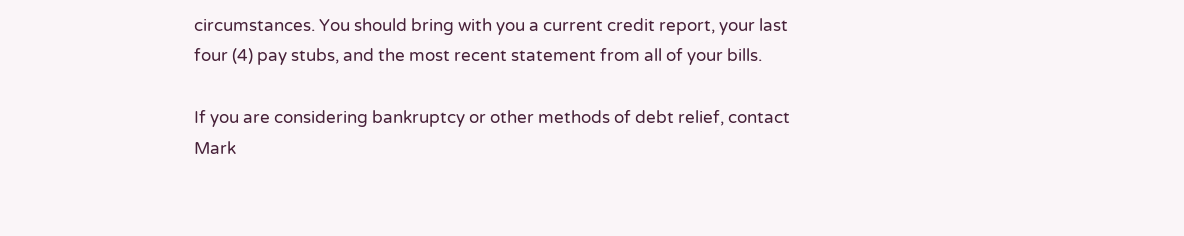circumstances. You should bring with you a current credit report, your last four (4) pay stubs, and the most recent statement from all of your bills.

If you are considering bankruptcy or other methods of debt relief, contact Mark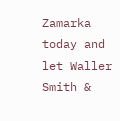Zamarka today and let Waller Smith &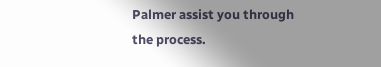Palmer assist you through the process.